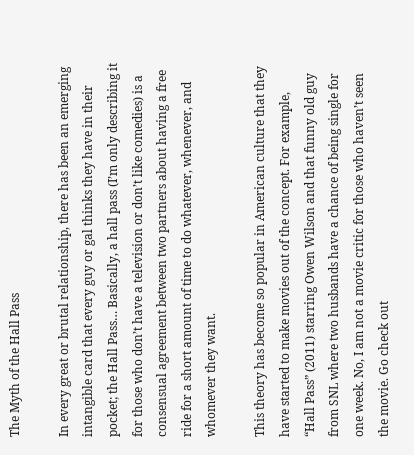The Myth of the Hall Pass

In every great or brutal relationship, there has been an emerging intangible card that every guy or gal thinks they have in their pocket; the Hall Pass… Basically, a hall pass (I’m only describing it for those who don’t have a television or don’t like comedies) is a consensual agreement between two partners about having a free ride for a short amount of time to do whatever, whenever, and whomever they want.

This theory has become so popular in American culture that they have started to make movies out of the concept. For example, “Hall Pass” (2011) starring Owen Wilson and that funny old guy from SNL where two husbands have a chance of being single for one week. No, I am not a movie critic for those who haven’t seen the movie. Go check out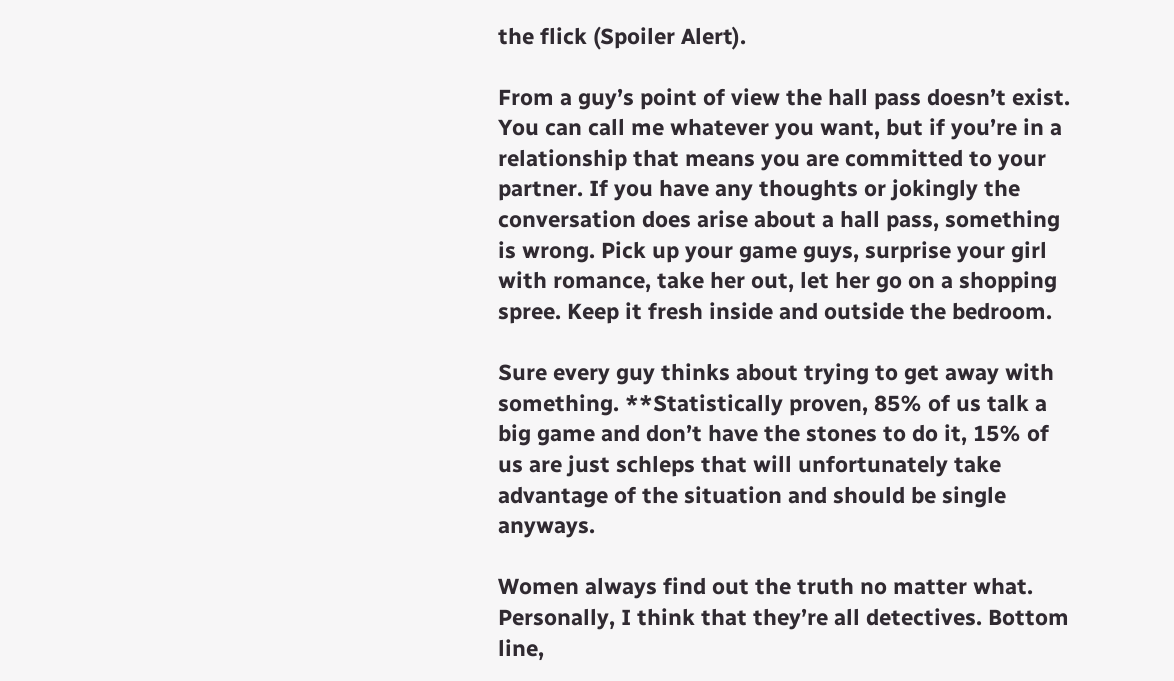the flick (Spoiler Alert).

From a guy’s point of view the hall pass doesn’t exist. You can call me whatever you want, but if you’re in a relationship that means you are committed to your partner. If you have any thoughts or jokingly the conversation does arise about a hall pass, something is wrong. Pick up your game guys, surprise your girl with romance, take her out, let her go on a shopping spree. Keep it fresh inside and outside the bedroom.

Sure every guy thinks about trying to get away with something. **Statistically proven, 85% of us talk a big game and don’t have the stones to do it, 15% of us are just schleps that will unfortunately take advantage of the situation and should be single anyways.

Women always find out the truth no matter what. Personally, I think that they’re all detectives. Bottom line,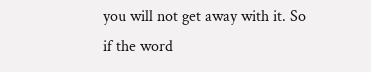you will not get away with it. So if the word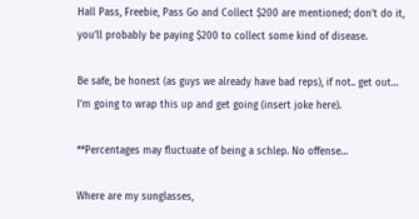Hall Pass, Freebie, Pass Go and Collect $200 are mentioned; don’t do it, you’ll probably be paying $200 to collect some kind of disease.

Be safe, be honest (as guys we already have bad reps), if not.. get out… I’m going to wrap this up and get going (insert joke here).

**Percentages may fluctuate of being a schlep. No offense…

Where are my sunglasses,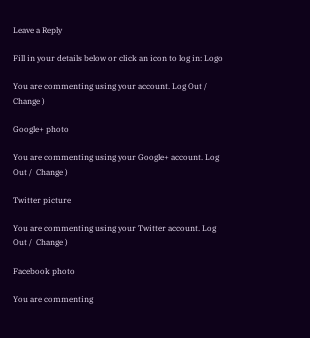Leave a Reply

Fill in your details below or click an icon to log in: Logo

You are commenting using your account. Log Out /  Change )

Google+ photo

You are commenting using your Google+ account. Log Out /  Change )

Twitter picture

You are commenting using your Twitter account. Log Out /  Change )

Facebook photo

You are commenting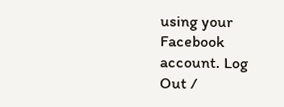using your Facebook account. Log Out /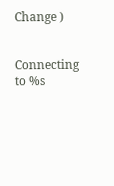Change )


Connecting to %s